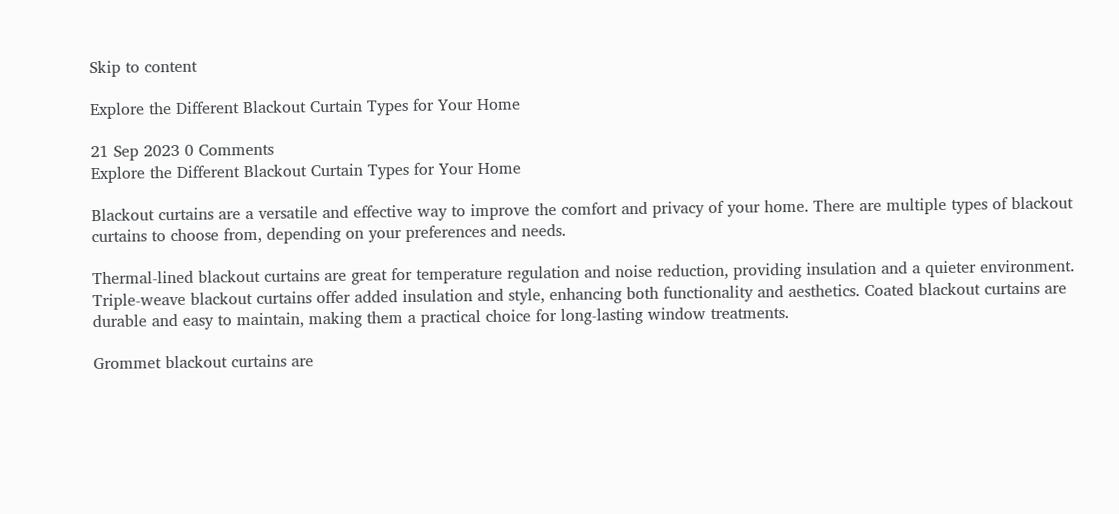Skip to content

Explore the Different Blackout Curtain Types for Your Home

21 Sep 2023 0 Comments
Explore the Different Blackout Curtain Types for Your Home

Blackout curtains are a versatile and effective way to improve the comfort and privacy of your home. There are multiple types of blackout curtains to choose from, depending on your preferences and needs.

Thermal-lined blackout curtains are great for temperature regulation and noise reduction, providing insulation and a quieter environment. Triple-weave blackout curtains offer added insulation and style, enhancing both functionality and aesthetics. Coated blackout curtains are durable and easy to maintain, making them a practical choice for long-lasting window treatments.

Grommet blackout curtains are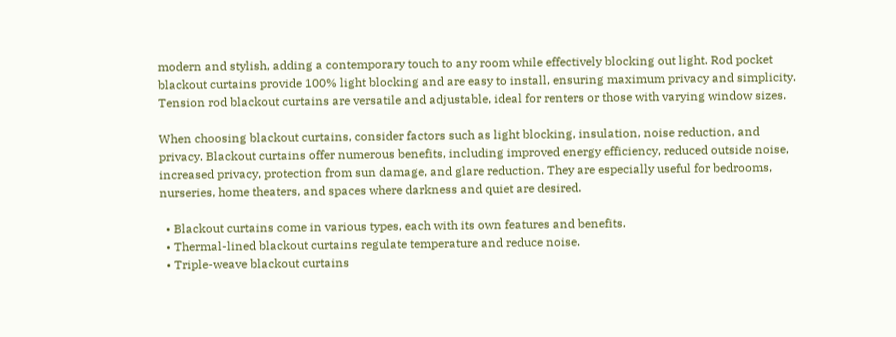modern and stylish, adding a contemporary touch to any room while effectively blocking out light. Rod pocket blackout curtains provide 100% light blocking and are easy to install, ensuring maximum privacy and simplicity. Tension rod blackout curtains are versatile and adjustable, ideal for renters or those with varying window sizes.

When choosing blackout curtains, consider factors such as light blocking, insulation, noise reduction, and privacy. Blackout curtains offer numerous benefits, including improved energy efficiency, reduced outside noise, increased privacy, protection from sun damage, and glare reduction. They are especially useful for bedrooms, nurseries, home theaters, and spaces where darkness and quiet are desired.

  • Blackout curtains come in various types, each with its own features and benefits.
  • Thermal-lined blackout curtains regulate temperature and reduce noise.
  • Triple-weave blackout curtains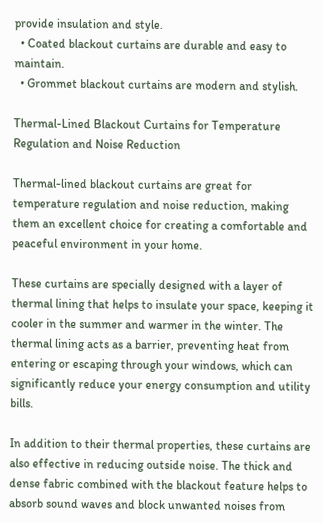provide insulation and style.
  • Coated blackout curtains are durable and easy to maintain.
  • Grommet blackout curtains are modern and stylish.

Thermal-Lined Blackout Curtains for Temperature Regulation and Noise Reduction

Thermal-lined blackout curtains are great for temperature regulation and noise reduction, making them an excellent choice for creating a comfortable and peaceful environment in your home.

These curtains are specially designed with a layer of thermal lining that helps to insulate your space, keeping it cooler in the summer and warmer in the winter. The thermal lining acts as a barrier, preventing heat from entering or escaping through your windows, which can significantly reduce your energy consumption and utility bills.

In addition to their thermal properties, these curtains are also effective in reducing outside noise. The thick and dense fabric combined with the blackout feature helps to absorb sound waves and block unwanted noises from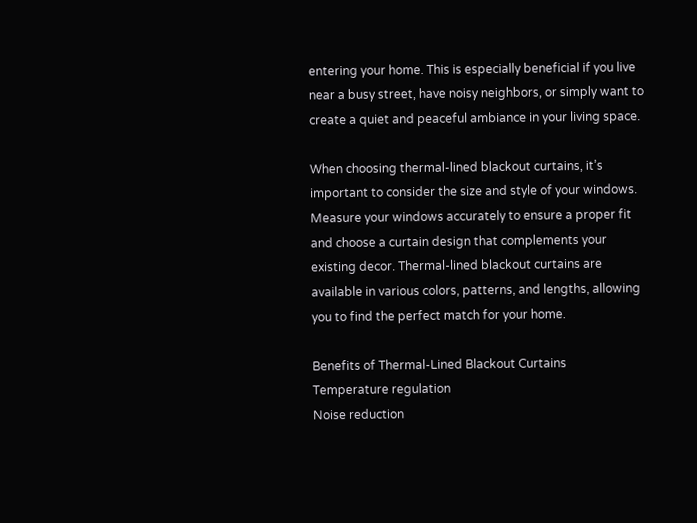entering your home. This is especially beneficial if you live near a busy street, have noisy neighbors, or simply want to create a quiet and peaceful ambiance in your living space.

When choosing thermal-lined blackout curtains, it’s important to consider the size and style of your windows. Measure your windows accurately to ensure a proper fit and choose a curtain design that complements your existing decor. Thermal-lined blackout curtains are available in various colors, patterns, and lengths, allowing you to find the perfect match for your home.

Benefits of Thermal-Lined Blackout Curtains
Temperature regulation
Noise reduction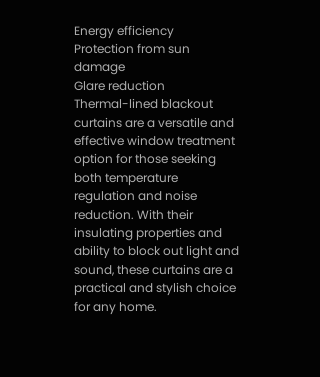Energy efficiency
Protection from sun damage
Glare reduction
Thermal-lined blackout curtains are a versatile and effective window treatment option for those seeking both temperature regulation and noise reduction. With their insulating properties and ability to block out light and sound, these curtains are a practical and stylish choice for any home.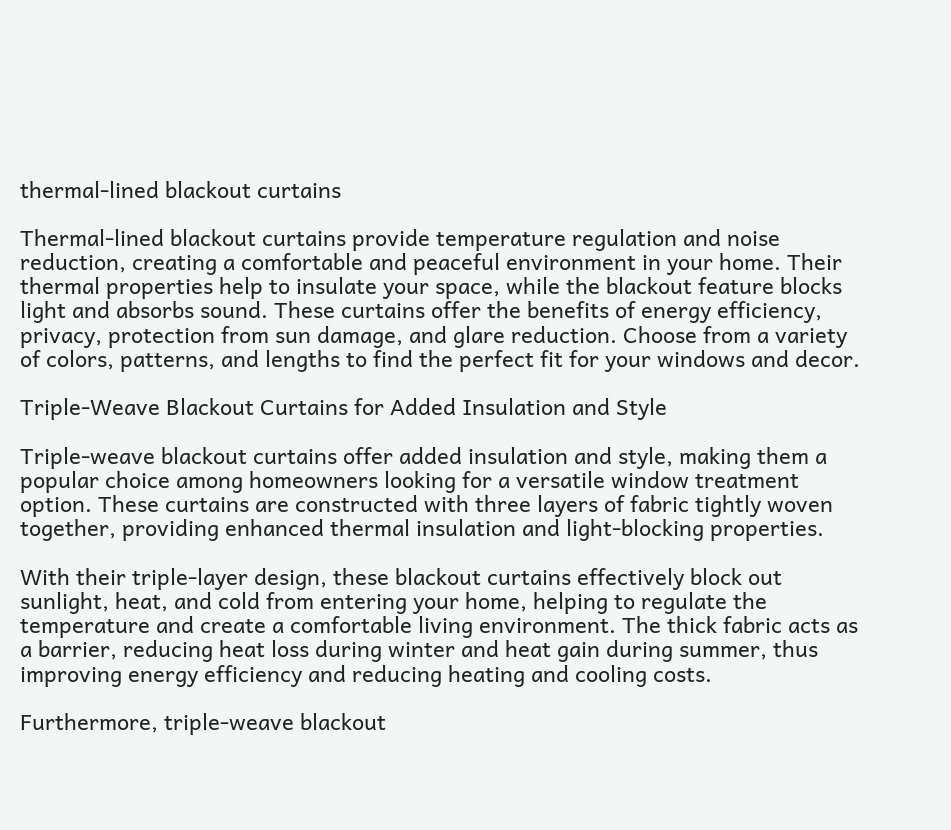thermal-lined blackout curtains

Thermal-lined blackout curtains provide temperature regulation and noise reduction, creating a comfortable and peaceful environment in your home. Their thermal properties help to insulate your space, while the blackout feature blocks light and absorbs sound. These curtains offer the benefits of energy efficiency, privacy, protection from sun damage, and glare reduction. Choose from a variety of colors, patterns, and lengths to find the perfect fit for your windows and decor.

Triple-Weave Blackout Curtains for Added Insulation and Style

Triple-weave blackout curtains offer added insulation and style, making them a popular choice among homeowners looking for a versatile window treatment option. These curtains are constructed with three layers of fabric tightly woven together, providing enhanced thermal insulation and light-blocking properties.

With their triple-layer design, these blackout curtains effectively block out sunlight, heat, and cold from entering your home, helping to regulate the temperature and create a comfortable living environment. The thick fabric acts as a barrier, reducing heat loss during winter and heat gain during summer, thus improving energy efficiency and reducing heating and cooling costs.

Furthermore, triple-weave blackout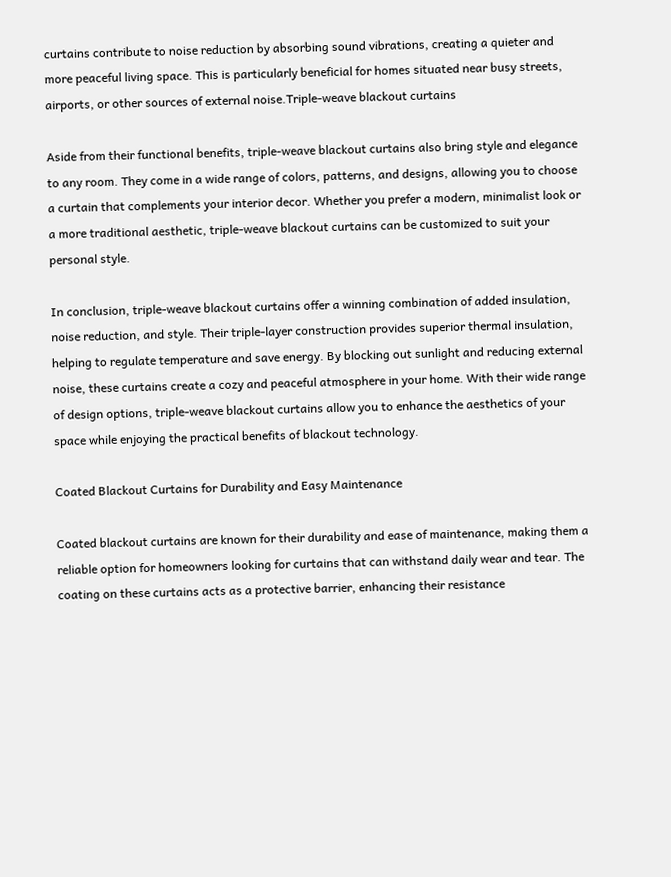curtains contribute to noise reduction by absorbing sound vibrations, creating a quieter and more peaceful living space. This is particularly beneficial for homes situated near busy streets, airports, or other sources of external noise.Triple-weave blackout curtains

Aside from their functional benefits, triple-weave blackout curtains also bring style and elegance to any room. They come in a wide range of colors, patterns, and designs, allowing you to choose a curtain that complements your interior decor. Whether you prefer a modern, minimalist look or a more traditional aesthetic, triple-weave blackout curtains can be customized to suit your personal style.

In conclusion, triple-weave blackout curtains offer a winning combination of added insulation, noise reduction, and style. Their triple-layer construction provides superior thermal insulation, helping to regulate temperature and save energy. By blocking out sunlight and reducing external noise, these curtains create a cozy and peaceful atmosphere in your home. With their wide range of design options, triple-weave blackout curtains allow you to enhance the aesthetics of your space while enjoying the practical benefits of blackout technology.

Coated Blackout Curtains for Durability and Easy Maintenance

Coated blackout curtains are known for their durability and ease of maintenance, making them a reliable option for homeowners looking for curtains that can withstand daily wear and tear. The coating on these curtains acts as a protective barrier, enhancing their resistance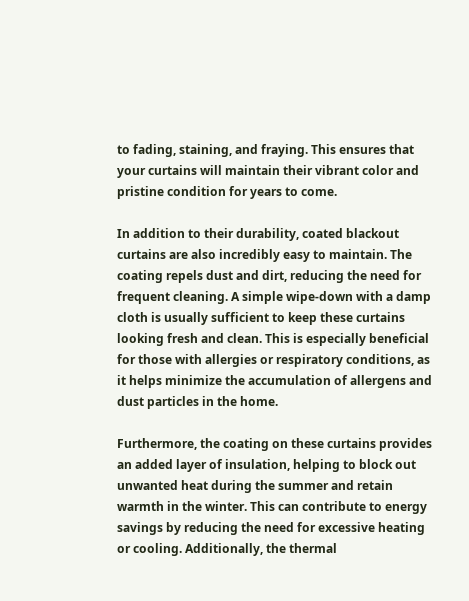to fading, staining, and fraying. This ensures that your curtains will maintain their vibrant color and pristine condition for years to come.

In addition to their durability, coated blackout curtains are also incredibly easy to maintain. The coating repels dust and dirt, reducing the need for frequent cleaning. A simple wipe-down with a damp cloth is usually sufficient to keep these curtains looking fresh and clean. This is especially beneficial for those with allergies or respiratory conditions, as it helps minimize the accumulation of allergens and dust particles in the home.

Furthermore, the coating on these curtains provides an added layer of insulation, helping to block out unwanted heat during the summer and retain warmth in the winter. This can contribute to energy savings by reducing the need for excessive heating or cooling. Additionally, the thermal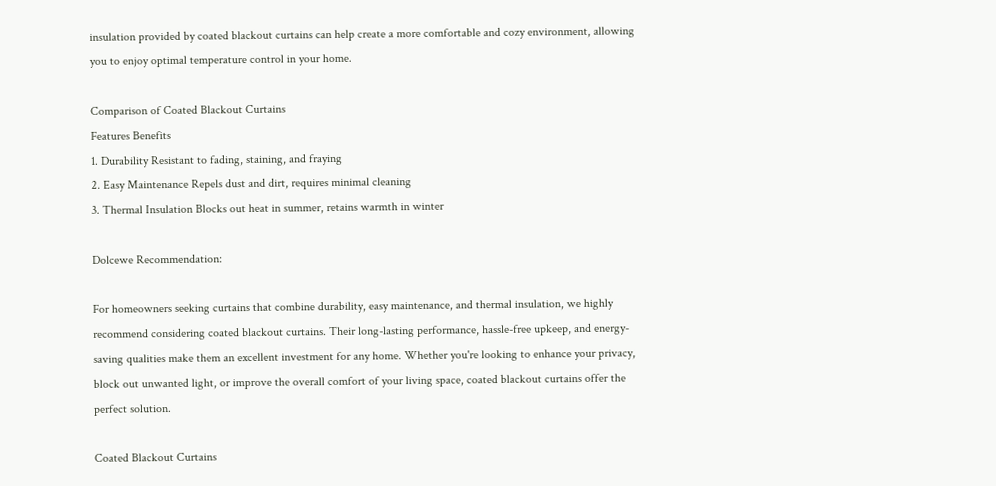insulation provided by coated blackout curtains can help create a more comfortable and cozy environment, allowing you to enjoy optimal temperature control in your home.

Comparison of Coated Blackout Curtains
Features Benefits
1. Durability Resistant to fading, staining, and fraying
2. Easy Maintenance Repels dust and dirt, requires minimal cleaning
3. Thermal Insulation Blocks out heat in summer, retains warmth in winter

Dolcewe Recommendation:

For homeowners seeking curtains that combine durability, easy maintenance, and thermal insulation, we highly recommend considering coated blackout curtains. Their long-lasting performance, hassle-free upkeep, and energy-saving qualities make them an excellent investment for any home. Whether you're looking to enhance your privacy, block out unwanted light, or improve the overall comfort of your living space, coated blackout curtains offer the perfect solution.

Coated Blackout Curtains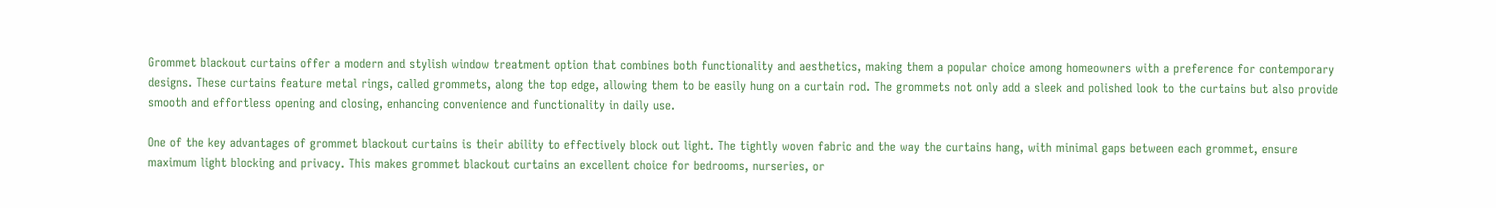Grommet blackout curtains offer a modern and stylish window treatment option that combines both functionality and aesthetics, making them a popular choice among homeowners with a preference for contemporary designs. These curtains feature metal rings, called grommets, along the top edge, allowing them to be easily hung on a curtain rod. The grommets not only add a sleek and polished look to the curtains but also provide smooth and effortless opening and closing, enhancing convenience and functionality in daily use.

One of the key advantages of grommet blackout curtains is their ability to effectively block out light. The tightly woven fabric and the way the curtains hang, with minimal gaps between each grommet, ensure maximum light blocking and privacy. This makes grommet blackout curtains an excellent choice for bedrooms, nurseries, or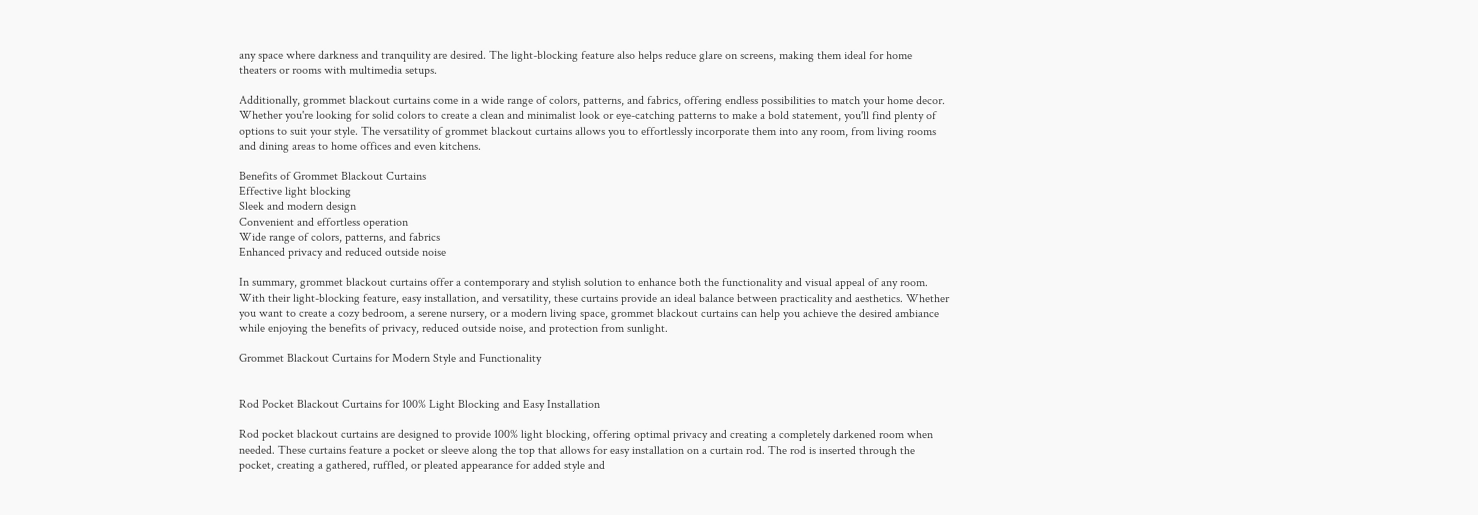any space where darkness and tranquility are desired. The light-blocking feature also helps reduce glare on screens, making them ideal for home theaters or rooms with multimedia setups.

Additionally, grommet blackout curtains come in a wide range of colors, patterns, and fabrics, offering endless possibilities to match your home decor. Whether you're looking for solid colors to create a clean and minimalist look or eye-catching patterns to make a bold statement, you'll find plenty of options to suit your style. The versatility of grommet blackout curtains allows you to effortlessly incorporate them into any room, from living rooms and dining areas to home offices and even kitchens.

Benefits of Grommet Blackout Curtains
Effective light blocking
Sleek and modern design
Convenient and effortless operation
Wide range of colors, patterns, and fabrics
Enhanced privacy and reduced outside noise

In summary, grommet blackout curtains offer a contemporary and stylish solution to enhance both the functionality and visual appeal of any room. With their light-blocking feature, easy installation, and versatility, these curtains provide an ideal balance between practicality and aesthetics. Whether you want to create a cozy bedroom, a serene nursery, or a modern living space, grommet blackout curtains can help you achieve the desired ambiance while enjoying the benefits of privacy, reduced outside noise, and protection from sunlight.

Grommet Blackout Curtains for Modern Style and Functionality


Rod Pocket Blackout Curtains for 100% Light Blocking and Easy Installation

Rod pocket blackout curtains are designed to provide 100% light blocking, offering optimal privacy and creating a completely darkened room when needed. These curtains feature a pocket or sleeve along the top that allows for easy installation on a curtain rod. The rod is inserted through the pocket, creating a gathered, ruffled, or pleated appearance for added style and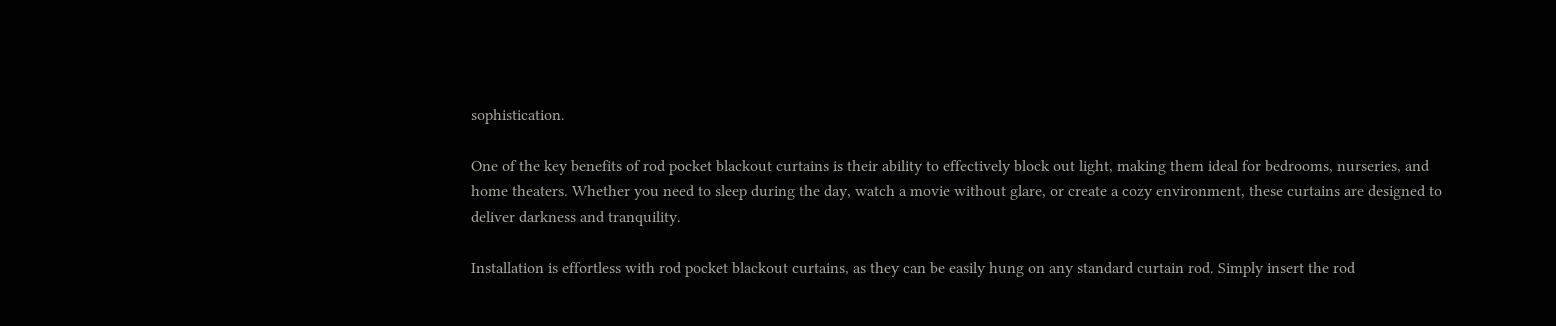sophistication.

One of the key benefits of rod pocket blackout curtains is their ability to effectively block out light, making them ideal for bedrooms, nurseries, and home theaters. Whether you need to sleep during the day, watch a movie without glare, or create a cozy environment, these curtains are designed to deliver darkness and tranquility.

Installation is effortless with rod pocket blackout curtains, as they can be easily hung on any standard curtain rod. Simply insert the rod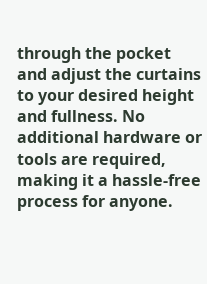through the pocket and adjust the curtains to your desired height and fullness. No additional hardware or tools are required, making it a hassle-free process for anyone.